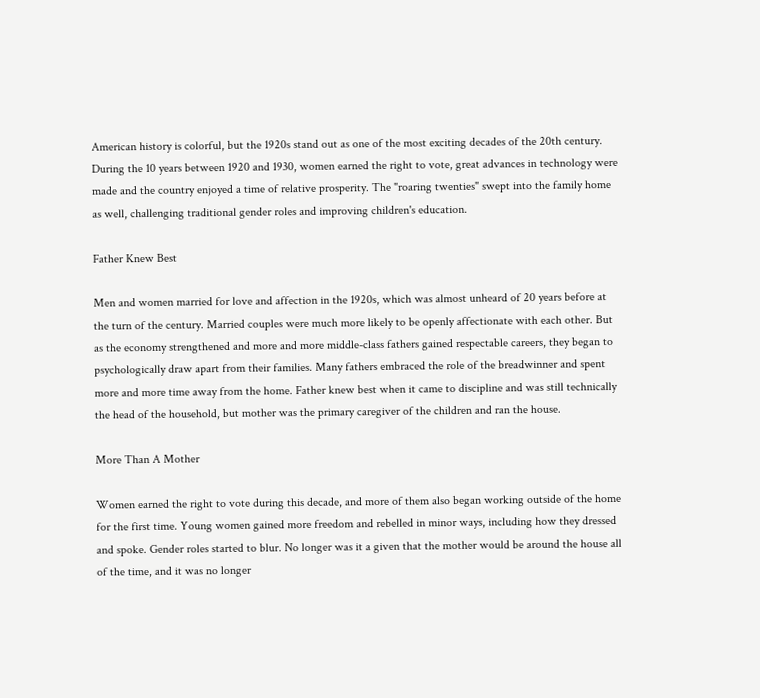American history is colorful, but the 1920s stand out as one of the most exciting decades of the 20th century. During the 10 years between 1920 and 1930, women earned the right to vote, great advances in technology were made and the country enjoyed a time of relative prosperity. The "roaring twenties" swept into the family home as well, challenging traditional gender roles and improving children's education.

Father Knew Best

Men and women married for love and affection in the 1920s, which was almost unheard of 20 years before at the turn of the century. Married couples were much more likely to be openly affectionate with each other. But as the economy strengthened and more and more middle-class fathers gained respectable careers, they began to psychologically draw apart from their families. Many fathers embraced the role of the breadwinner and spent more and more time away from the home. Father knew best when it came to discipline and was still technically the head of the household, but mother was the primary caregiver of the children and ran the house.

More Than A Mother

Women earned the right to vote during this decade, and more of them also began working outside of the home for the first time. Young women gained more freedom and rebelled in minor ways, including how they dressed and spoke. Gender roles started to blur. No longer was it a given that the mother would be around the house all of the time, and it was no longer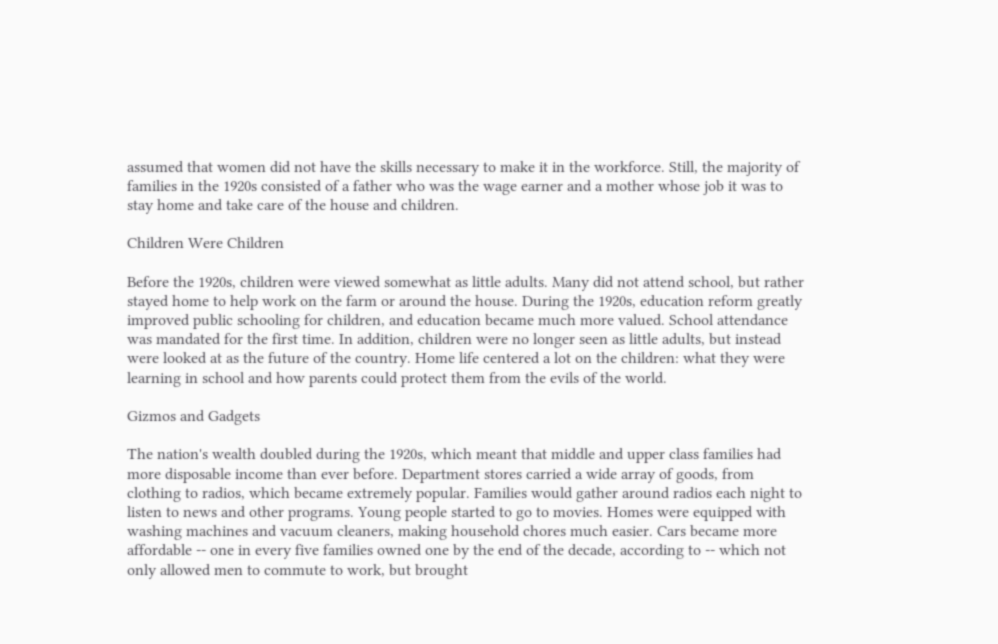assumed that women did not have the skills necessary to make it in the workforce. Still, the majority of families in the 1920s consisted of a father who was the wage earner and a mother whose job it was to stay home and take care of the house and children.

Children Were Children

Before the 1920s, children were viewed somewhat as little adults. Many did not attend school, but rather stayed home to help work on the farm or around the house. During the 1920s, education reform greatly improved public schooling for children, and education became much more valued. School attendance was mandated for the first time. In addition, children were no longer seen as little adults, but instead were looked at as the future of the country. Home life centered a lot on the children: what they were learning in school and how parents could protect them from the evils of the world.

Gizmos and Gadgets

The nation's wealth doubled during the 1920s, which meant that middle and upper class families had more disposable income than ever before. Department stores carried a wide array of goods, from clothing to radios, which became extremely popular. Families would gather around radios each night to listen to news and other programs. Young people started to go to movies. Homes were equipped with washing machines and vacuum cleaners, making household chores much easier. Cars became more affordable -- one in every five families owned one by the end of the decade, according to -- which not only allowed men to commute to work, but brought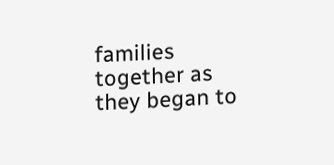families together as they began to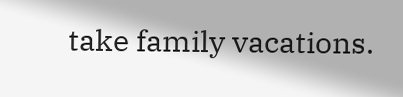take family vacations.